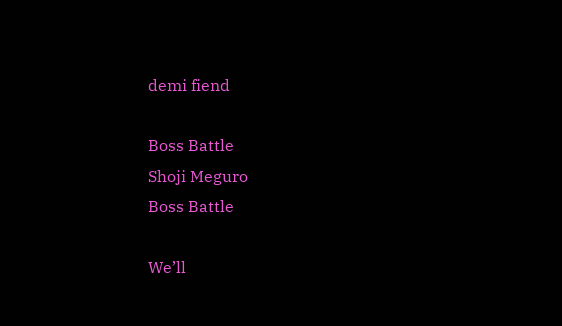demi fiend

Boss Battle
Shoji Meguro
Boss Battle

We’ll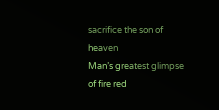sacrifice the son of heaven
Man’s greatest glimpse of fire red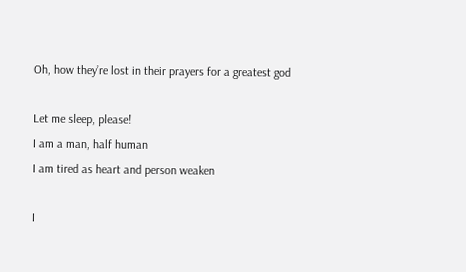Oh, how they’re lost in their prayers for a greatest god

Let me sleep, please!
I am a man, half human
I am tired as heart and person weaken

I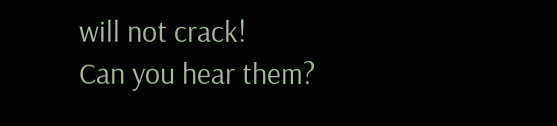will not crack!
Can you hear them?